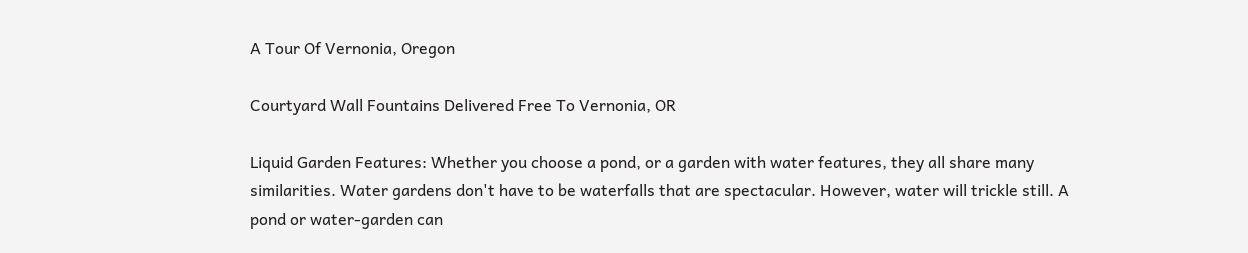A Tour Of Vernonia, Oregon

Courtyard Wall Fountains Delivered Free To Vernonia, OR

Liquid Garden Features: Whether you choose a pond, or a garden with water features, they all share many similarities. Water gardens don't have to be waterfalls that are spectacular. However, water will trickle still. A pond or water-garden can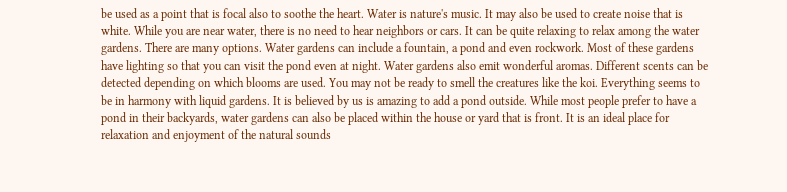be used as a point that is focal also to soothe the heart. Water is nature's music. It may also be used to create noise that is white. While you are near water, there is no need to hear neighbors or cars. It can be quite relaxing to relax among the water gardens. There are many options. Water gardens can include a fountain, a pond and even rockwork. Most of these gardens have lighting so that you can visit the pond even at night. Water gardens also emit wonderful aromas. Different scents can be detected depending on which blooms are used. You may not be ready to smell the creatures like the koi. Everything seems to be in harmony with liquid gardens. It is believed by us is amazing to add a pond outside. While most people prefer to have a pond in their backyards, water gardens can also be placed within the house or yard that is front. It is an ideal place for relaxation and enjoyment of the natural sounds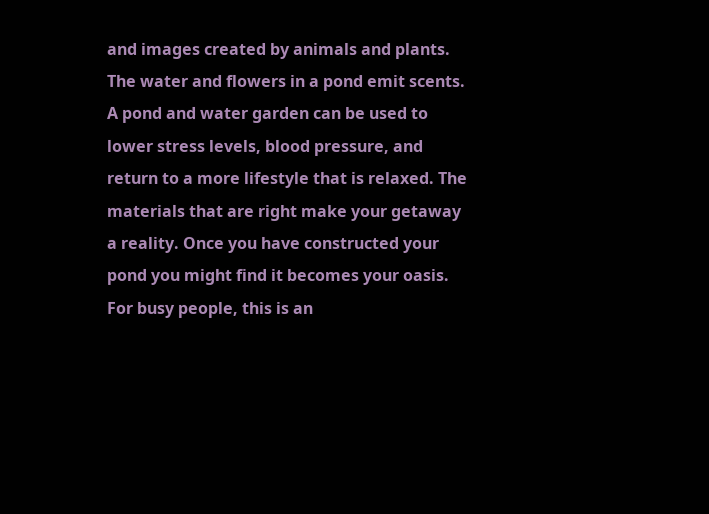and images created by animals and plants. The water and flowers in a pond emit scents. A pond and water garden can be used to lower stress levels, blood pressure, and return to a more lifestyle that is relaxed. The materials that are right make your getaway a reality. Once you have constructed your pond you might find it becomes your oasis. For busy people, this is an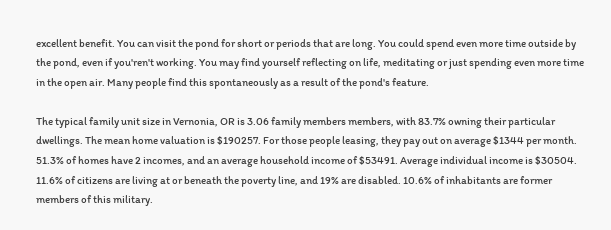excellent benefit. You can visit the pond for short or periods that are long. You could spend even more time outside by the pond, even if you'ren't working. You may find yourself reflecting on life, meditating or just spending even more time in the open air. Many people find this spontaneously as a result of the pond's feature.

The typical family unit size in Vernonia, OR is 3.06 family members members, with 83.7% owning their particular dwellings. The mean home valuation is $190257. For those people leasing, they pay out on average $1344 per month. 51.3% of homes have 2 incomes, and an average household income of $53491. Average individual income is $30504. 11.6% of citizens are living at or beneath the poverty line, and 19% are disabled. 10.6% of inhabitants are former members of this military.